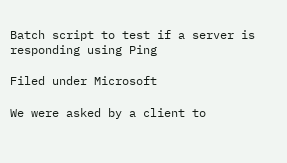Batch script to test if a server is responding using Ping

Filed under Microsoft

We were asked by a client to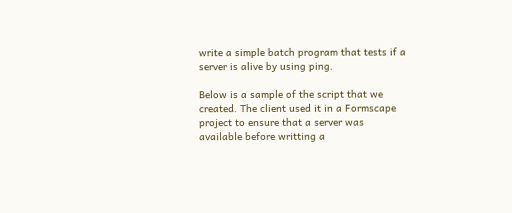write a simple batch program that tests if a server is alive by using ping.

Below is a sample of the script that we created. The client used it in a Formscape project to ensure that a server was available before writting a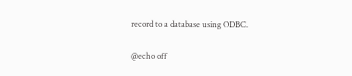record to a database using ODBC.

@echo off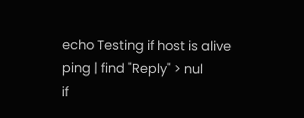echo Testing if host is alive
ping | find "Reply" > nul
if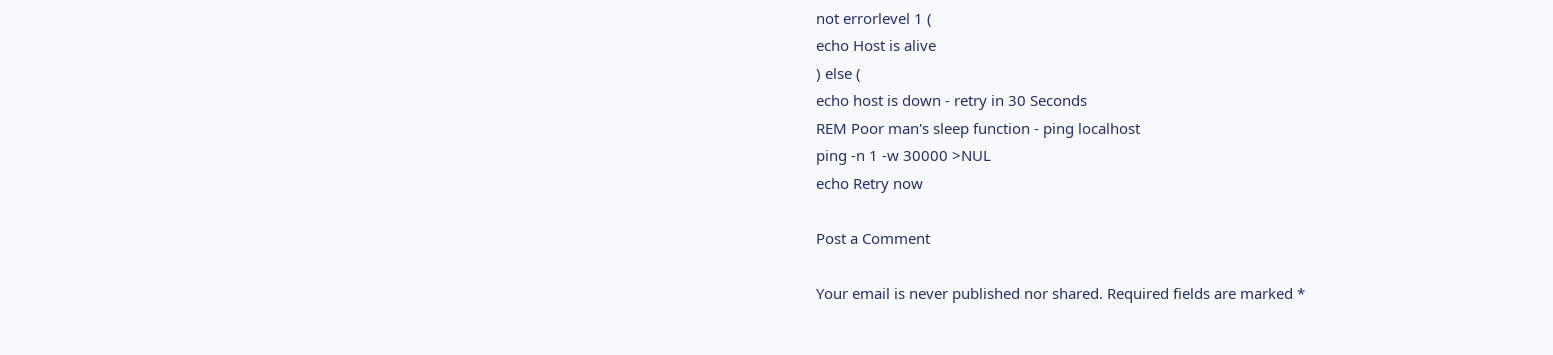not errorlevel 1 (
echo Host is alive
) else (
echo host is down - retry in 30 Seconds
REM Poor man's sleep function - ping localhost
ping -n 1 -w 30000 >NUL
echo Retry now

Post a Comment

Your email is never published nor shared. Required fields are marked *